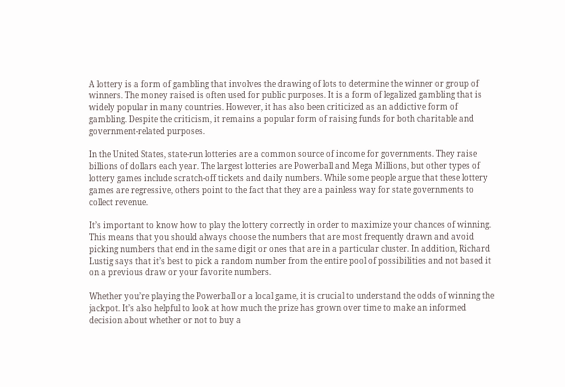A lottery is a form of gambling that involves the drawing of lots to determine the winner or group of winners. The money raised is often used for public purposes. It is a form of legalized gambling that is widely popular in many countries. However, it has also been criticized as an addictive form of gambling. Despite the criticism, it remains a popular form of raising funds for both charitable and government-related purposes.

In the United States, state-run lotteries are a common source of income for governments. They raise billions of dollars each year. The largest lotteries are Powerball and Mega Millions, but other types of lottery games include scratch-off tickets and daily numbers. While some people argue that these lottery games are regressive, others point to the fact that they are a painless way for state governments to collect revenue.

It’s important to know how to play the lottery correctly in order to maximize your chances of winning. This means that you should always choose the numbers that are most frequently drawn and avoid picking numbers that end in the same digit or ones that are in a particular cluster. In addition, Richard Lustig says that it’s best to pick a random number from the entire pool of possibilities and not based it on a previous draw or your favorite numbers.

Whether you’re playing the Powerball or a local game, it is crucial to understand the odds of winning the jackpot. It’s also helpful to look at how much the prize has grown over time to make an informed decision about whether or not to buy a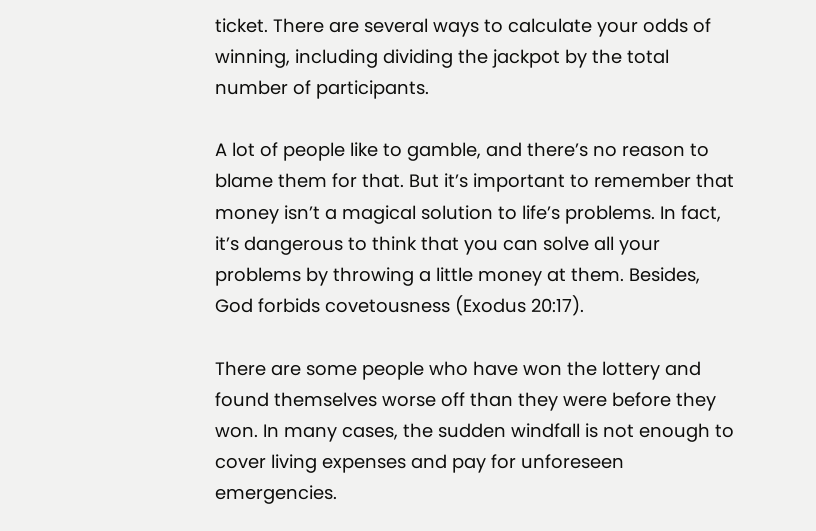ticket. There are several ways to calculate your odds of winning, including dividing the jackpot by the total number of participants.

A lot of people like to gamble, and there’s no reason to blame them for that. But it’s important to remember that money isn’t a magical solution to life’s problems. In fact, it’s dangerous to think that you can solve all your problems by throwing a little money at them. Besides, God forbids covetousness (Exodus 20:17).

There are some people who have won the lottery and found themselves worse off than they were before they won. In many cases, the sudden windfall is not enough to cover living expenses and pay for unforeseen emergencies.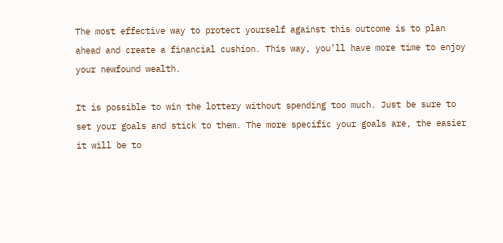The most effective way to protect yourself against this outcome is to plan ahead and create a financial cushion. This way, you’ll have more time to enjoy your newfound wealth.

It is possible to win the lottery without spending too much. Just be sure to set your goals and stick to them. The more specific your goals are, the easier it will be to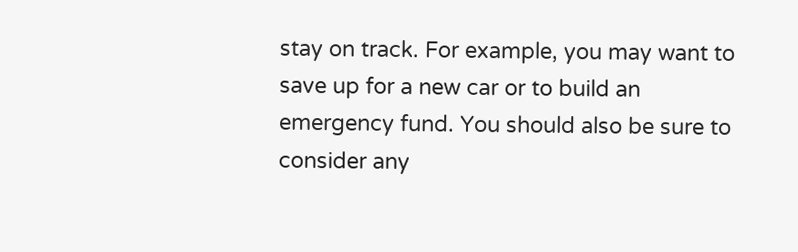stay on track. For example, you may want to save up for a new car or to build an emergency fund. You should also be sure to consider any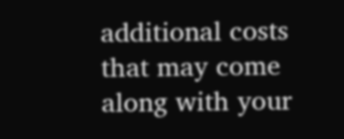additional costs that may come along with your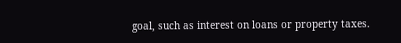goal, such as interest on loans or property taxes.